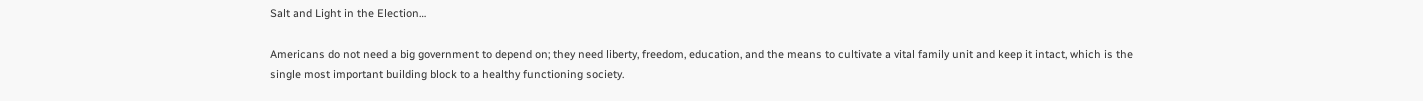Salt and Light in the Election…

Americans do not need a big government to depend on; they need liberty, freedom, education, and the means to cultivate a vital family unit and keep it intact, which is the single most important building block to a healthy functioning society.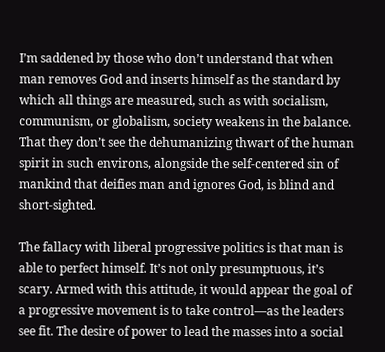I’m saddened by those who don’t understand that when man removes God and inserts himself as the standard by which all things are measured, such as with socialism, communism, or globalism, society weakens in the balance. That they don’t see the dehumanizing thwart of the human spirit in such environs, alongside the self-centered sin of mankind that deifies man and ignores God, is blind and short-sighted.

The fallacy with liberal progressive politics is that man is able to perfect himself. It’s not only presumptuous, it’s scary. Armed with this attitude, it would appear the goal of a progressive movement is to take control—as the leaders see fit. The desire of power to lead the masses into a social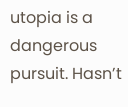utopia is a dangerous pursuit. Hasn’t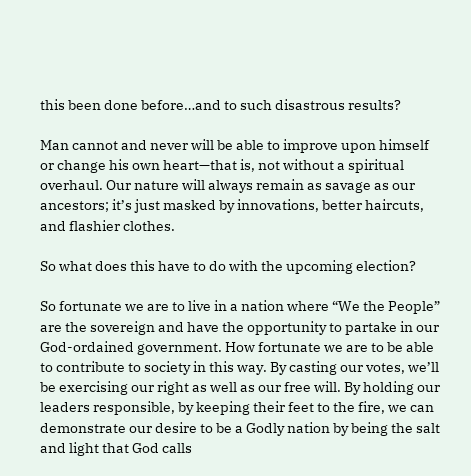this been done before…and to such disastrous results?

Man cannot and never will be able to improve upon himself or change his own heart—that is, not without a spiritual overhaul. Our nature will always remain as savage as our ancestors; it’s just masked by innovations, better haircuts, and flashier clothes.

So what does this have to do with the upcoming election?

So fortunate we are to live in a nation where “We the People” are the sovereign and have the opportunity to partake in our God-ordained government. How fortunate we are to be able to contribute to society in this way. By casting our votes, we’ll be exercising our right as well as our free will. By holding our leaders responsible, by keeping their feet to the fire, we can demonstrate our desire to be a Godly nation by being the salt and light that God calls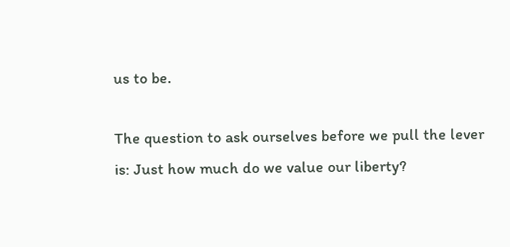us to be.

The question to ask ourselves before we pull the lever is: Just how much do we value our liberty?